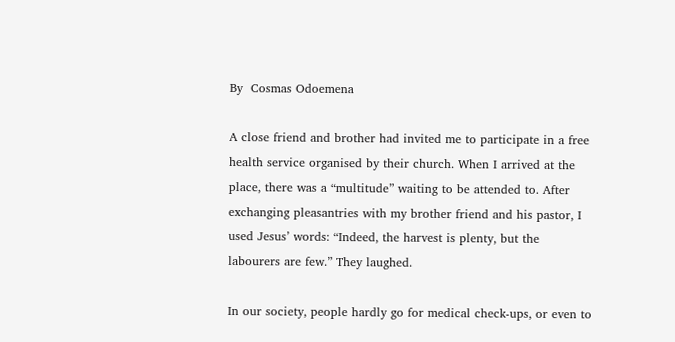By  Cosmas Odoemena

A close friend and brother had invited me to participate in a free health service organised by their church. When I arrived at the place, there was a “multitude” waiting to be attended to. After exchanging pleasantries with my brother friend and his pastor, I used Jesus’ words: “Indeed, the harvest is plenty, but the labourers are few.” They laughed.

In our society, people hardly go for medical check-ups, or even to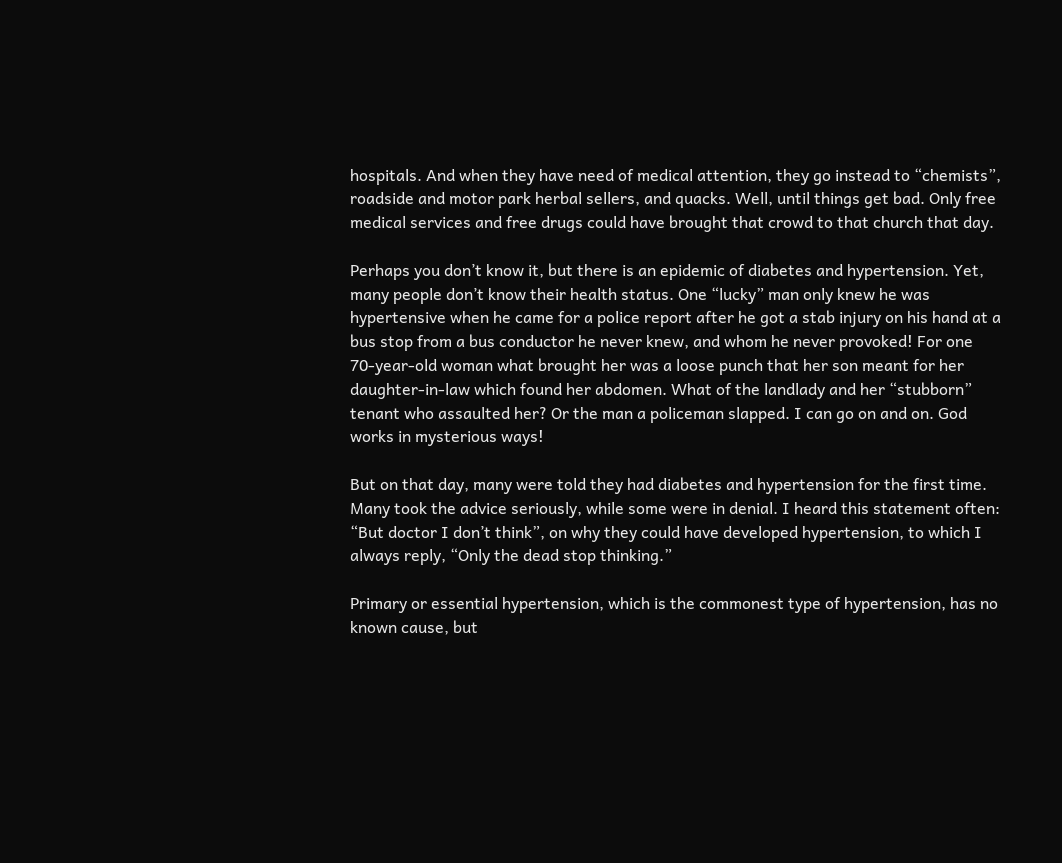hospitals. And when they have need of medical attention, they go instead to “chemists”, roadside and motor park herbal sellers, and quacks. Well, until things get bad. Only free medical services and free drugs could have brought that crowd to that church that day.

Perhaps you don’t know it, but there is an epidemic of diabetes and hypertension. Yet, many people don’t know their health status. One “lucky” man only knew he was hypertensive when he came for a police report after he got a stab injury on his hand at a bus stop from a bus conductor he never knew, and whom he never provoked! For one 70-year-old woman what brought her was a loose punch that her son meant for her daughter-in-law which found her abdomen. What of the landlady and her “stubborn” tenant who assaulted her? Or the man a policeman slapped. I can go on and on. God works in mysterious ways!

But on that day, many were told they had diabetes and hypertension for the first time. Many took the advice seriously, while some were in denial. I heard this statement often: “But doctor I don’t think”, on why they could have developed hypertension, to which I always reply, “Only the dead stop thinking.”

Primary or essential hypertension, which is the commonest type of hypertension, has no known cause, but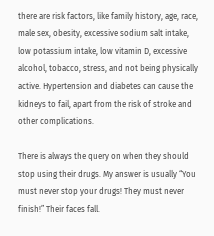there are risk factors, like family history, age, race, male sex, obesity, excessive sodium salt intake, low potassium intake, low vitamin D, excessive alcohol, tobacco, stress, and not being physically active. Hypertension and diabetes can cause the kidneys to fail, apart from the risk of stroke and other complications.

There is always the query on when they should stop using their drugs. My answer is usually “You must never stop your drugs! They must never finish!” Their faces fall.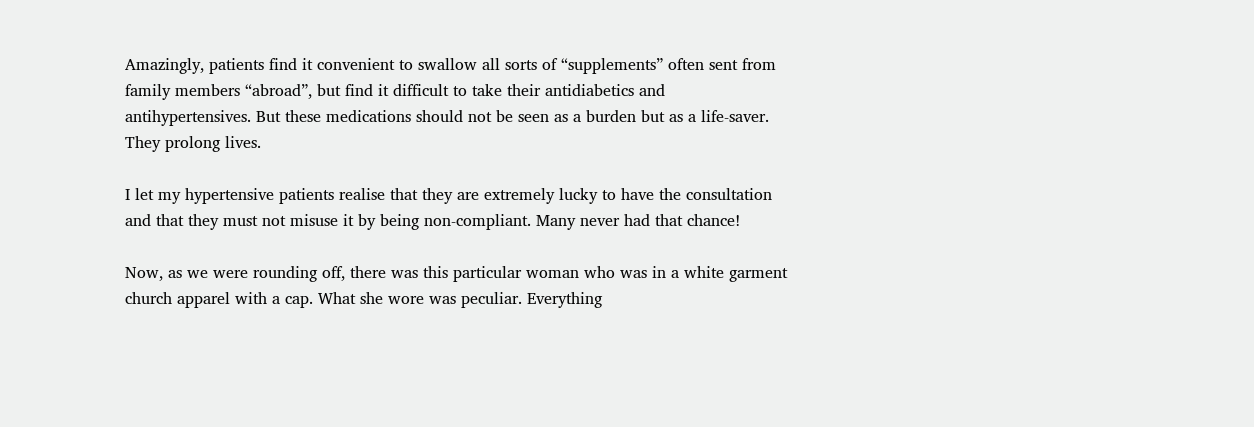Amazingly, patients find it convenient to swallow all sorts of “supplements” often sent from family members “abroad”, but find it difficult to take their antidiabetics and antihypertensives. But these medications should not be seen as a burden but as a life-saver. They prolong lives.

I let my hypertensive patients realise that they are extremely lucky to have the consultation and that they must not misuse it by being non-compliant. Many never had that chance!

Now, as we were rounding off, there was this particular woman who was in a white garment church apparel with a cap. What she wore was peculiar. Everything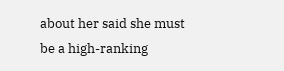about her said she must be a high-ranking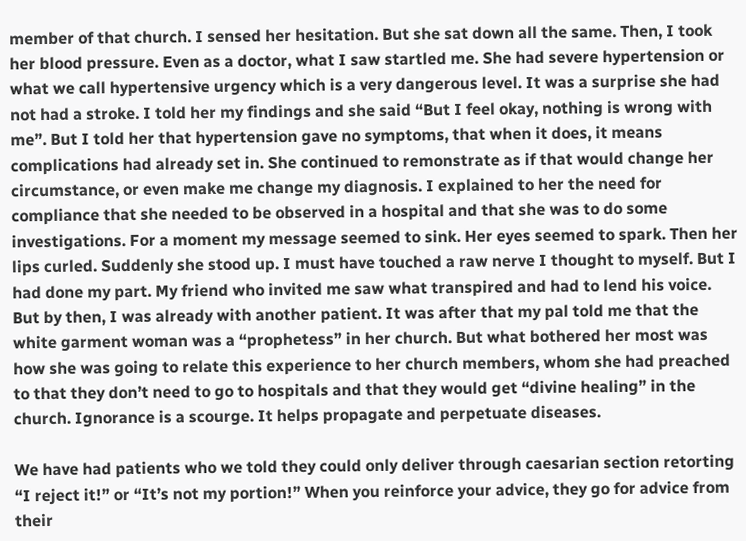member of that church. I sensed her hesitation. But she sat down all the same. Then, I took her blood pressure. Even as a doctor, what I saw startled me. She had severe hypertension or what we call hypertensive urgency which is a very dangerous level. It was a surprise she had not had a stroke. I told her my findings and she said “But I feel okay, nothing is wrong with me”. But I told her that hypertension gave no symptoms, that when it does, it means complications had already set in. She continued to remonstrate as if that would change her circumstance, or even make me change my diagnosis. I explained to her the need for compliance that she needed to be observed in a hospital and that she was to do some investigations. For a moment my message seemed to sink. Her eyes seemed to spark. Then her lips curled. Suddenly she stood up. I must have touched a raw nerve I thought to myself. But I had done my part. My friend who invited me saw what transpired and had to lend his voice. But by then, I was already with another patient. It was after that my pal told me that the white garment woman was a “prophetess” in her church. But what bothered her most was how she was going to relate this experience to her church members, whom she had preached to that they don’t need to go to hospitals and that they would get “divine healing” in the church. Ignorance is a scourge. It helps propagate and perpetuate diseases.

We have had patients who we told they could only deliver through caesarian section retorting “I reject it!” or “It’s not my portion!” When you reinforce your advice, they go for advice from their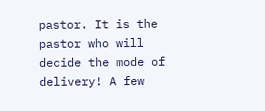pastor. It is the pastor who will decide the mode of delivery! A few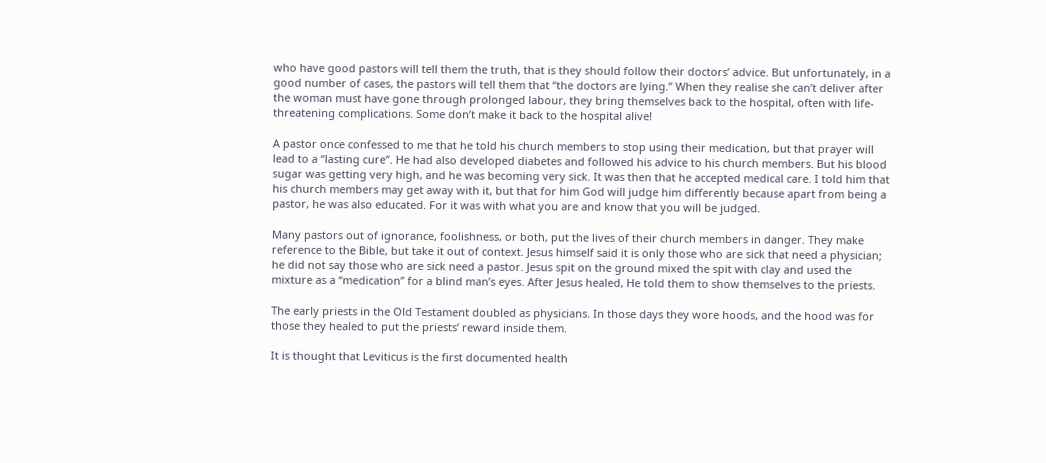who have good pastors will tell them the truth, that is they should follow their doctors’ advice. But unfortunately, in a good number of cases, the pastors will tell them that “the doctors are lying.” When they realise she can’t deliver after the woman must have gone through prolonged labour, they bring themselves back to the hospital, often with life-threatening complications. Some don’t make it back to the hospital alive!

A pastor once confessed to me that he told his church members to stop using their medication, but that prayer will lead to a “lasting cure”. He had also developed diabetes and followed his advice to his church members. But his blood sugar was getting very high, and he was becoming very sick. It was then that he accepted medical care. I told him that his church members may get away with it, but that for him God will judge him differently because apart from being a pastor, he was also educated. For it was with what you are and know that you will be judged.

Many pastors out of ignorance, foolishness, or both, put the lives of their church members in danger. They make reference to the Bible, but take it out of context. Jesus himself said it is only those who are sick that need a physician; he did not say those who are sick need a pastor. Jesus spit on the ground mixed the spit with clay and used the mixture as a “medication” for a blind man’s eyes. After Jesus healed, He told them to show themselves to the priests.

The early priests in the Old Testament doubled as physicians. In those days they wore hoods, and the hood was for those they healed to put the priests’ reward inside them.

It is thought that Leviticus is the first documented health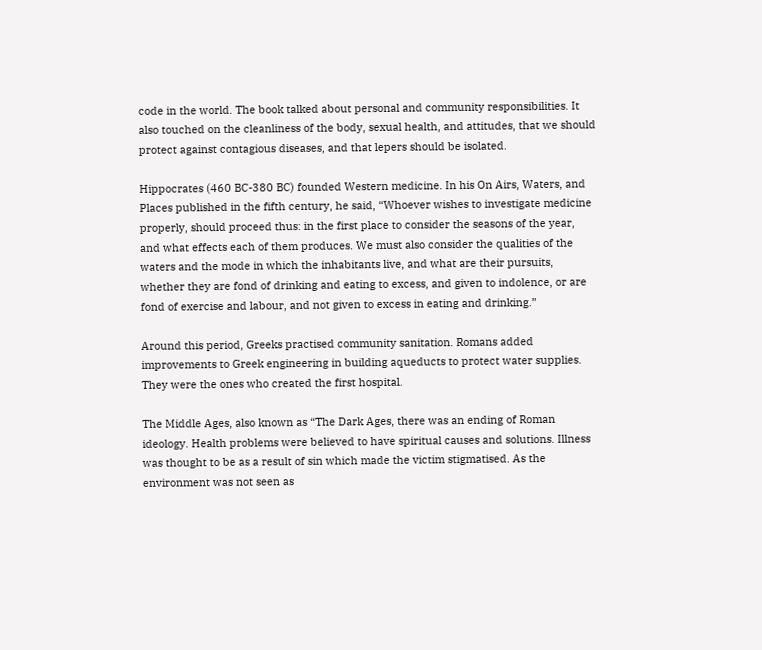code in the world. The book talked about personal and community responsibilities. It also touched on the cleanliness of the body, sexual health, and attitudes, that we should protect against contagious diseases, and that lepers should be isolated.

Hippocrates (460 BC-380 BC) founded Western medicine. In his On Airs, Waters, and Places published in the fifth century, he said, “Whoever wishes to investigate medicine properly, should proceed thus: in the first place to consider the seasons of the year, and what effects each of them produces. We must also consider the qualities of the waters and the mode in which the inhabitants live, and what are their pursuits, whether they are fond of drinking and eating to excess, and given to indolence, or are fond of exercise and labour, and not given to excess in eating and drinking.”

Around this period, Greeks practised community sanitation. Romans added improvements to Greek engineering in building aqueducts to protect water supplies. They were the ones who created the first hospital.

The Middle Ages, also known as “The Dark Ages, there was an ending of Roman ideology. Health problems were believed to have spiritual causes and solutions. Illness was thought to be as a result of sin which made the victim stigmatised. As the environment was not seen as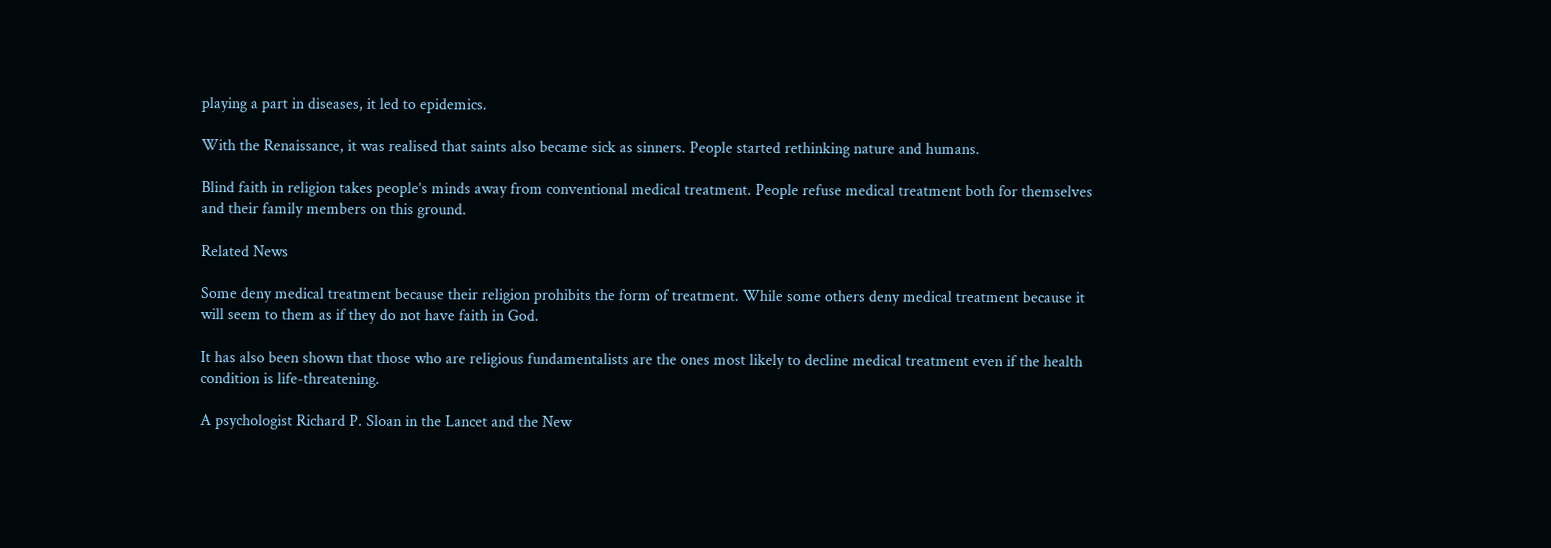playing a part in diseases, it led to epidemics.

With the Renaissance, it was realised that saints also became sick as sinners. People started rethinking nature and humans.

Blind faith in religion takes people’s minds away from conventional medical treatment. People refuse medical treatment both for themselves and their family members on this ground.

Related News

Some deny medical treatment because their religion prohibits the form of treatment. While some others deny medical treatment because it will seem to them as if they do not have faith in God.

It has also been shown that those who are religious fundamentalists are the ones most likely to decline medical treatment even if the health condition is life-threatening.

A psychologist Richard P. Sloan in the Lancet and the New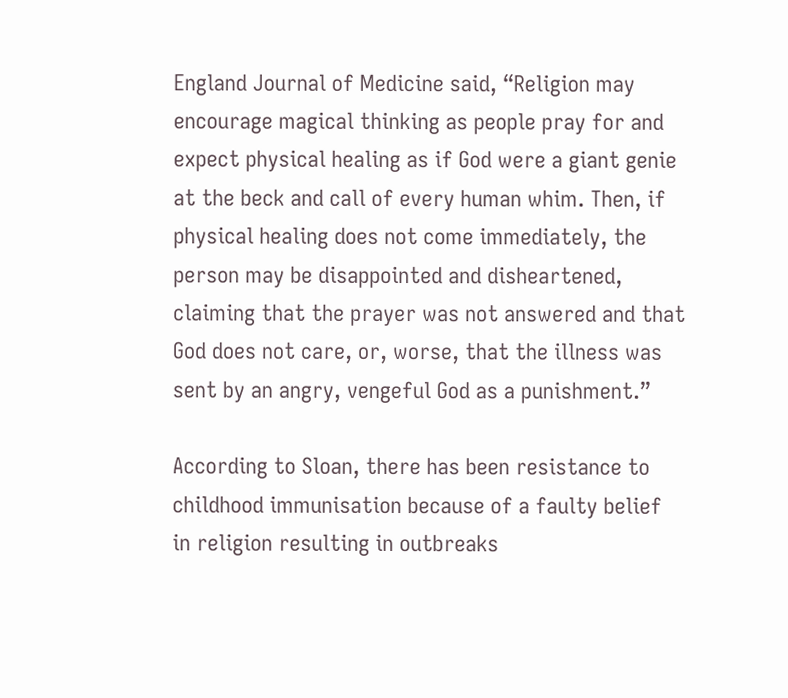England Journal of Medicine said, “Religion may encourage magical thinking as people pray for and expect physical healing as if God were a giant genie at the beck and call of every human whim. Then, if physical healing does not come immediately, the person may be disappointed and disheartened, claiming that the prayer was not answered and that God does not care, or, worse, that the illness was sent by an angry, vengeful God as a punishment.”

According to Sloan, there has been resistance to childhood immunisation because of a faulty belief in religion resulting in outbreaks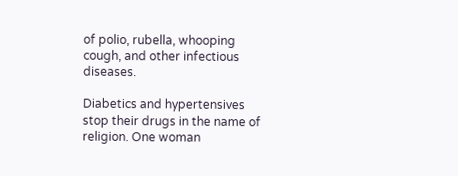of polio, rubella, whooping cough, and other infectious diseases.

Diabetics and hypertensives stop their drugs in the name of religion. One woman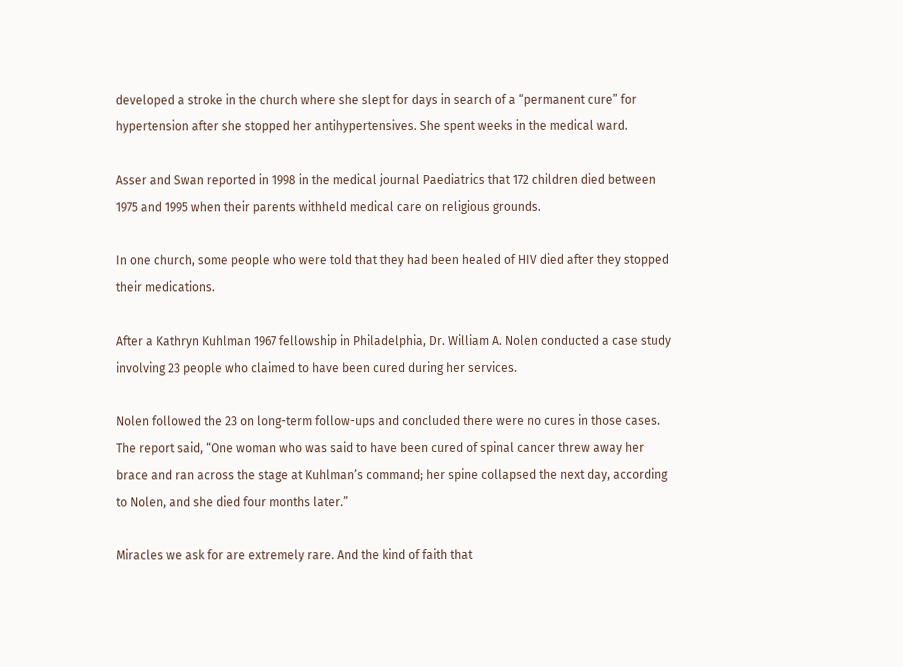developed a stroke in the church where she slept for days in search of a “permanent cure” for hypertension after she stopped her antihypertensives. She spent weeks in the medical ward.

Asser and Swan reported in 1998 in the medical journal Paediatrics that 172 children died between 1975 and 1995 when their parents withheld medical care on religious grounds.

In one church, some people who were told that they had been healed of HIV died after they stopped their medications.

After a Kathryn Kuhlman 1967 fellowship in Philadelphia, Dr. William A. Nolen conducted a case study involving 23 people who claimed to have been cured during her services.

Nolen followed the 23 on long-term follow-ups and concluded there were no cures in those cases. The report said, “One woman who was said to have been cured of spinal cancer threw away her brace and ran across the stage at Kuhlman’s command; her spine collapsed the next day, according to Nolen, and she died four months later.”

Miracles we ask for are extremely rare. And the kind of faith that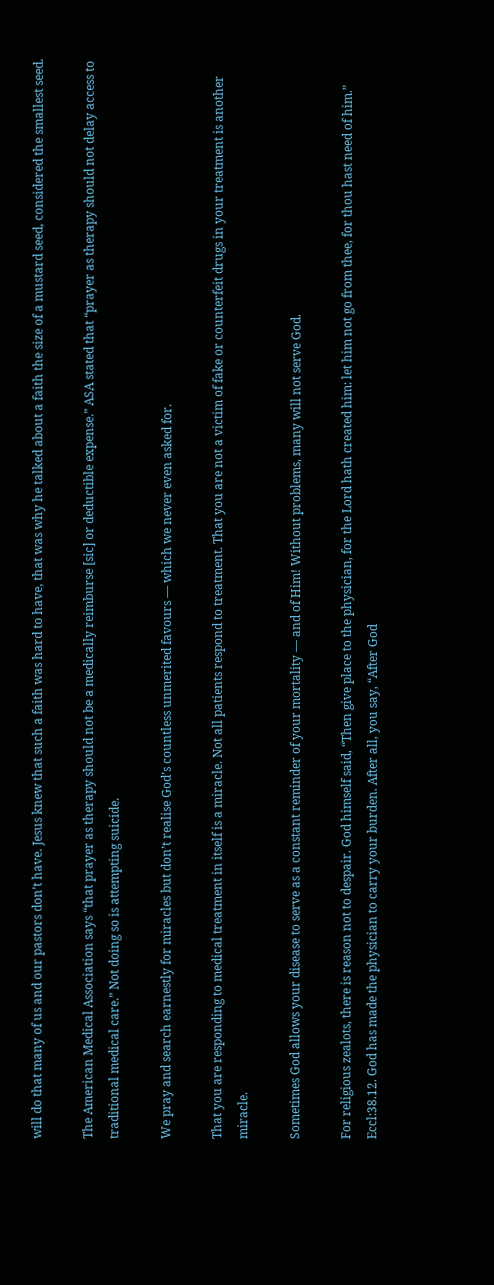will do that many of us and our pastors don’t have. Jesus knew that such a faith was hard to have, that was why he talked about a faith the size of a mustard seed, considered the smallest seed.

The American Medical Association says “that prayer as therapy should not be a medically reimburse [sic] or deductible expense.” ASA stated that “prayer as therapy should not delay access to traditional medical care.” Not doing so is attempting suicide.

We pray and search earnestly for miracles but don’t realise God’s countless unmerited favours — which we never even asked for.

That you are responding to medical treatment in itself is a miracle. Not all patients respond to treatment. That you are not a victim of fake or counterfeit drugs in your treatment is another miracle.

Sometimes God allows your disease to serve as a constant reminder of your mortality — and of Him! Without problems, many will not serve God.

For religious zealots, there is reason not to despair. God himself said, “Then give place to the physician, for the Lord hath created him: let him not go from thee, for thou hast need of him.” Eccl:38.12. God has made the physician to carry your burden. After all, you say, “After God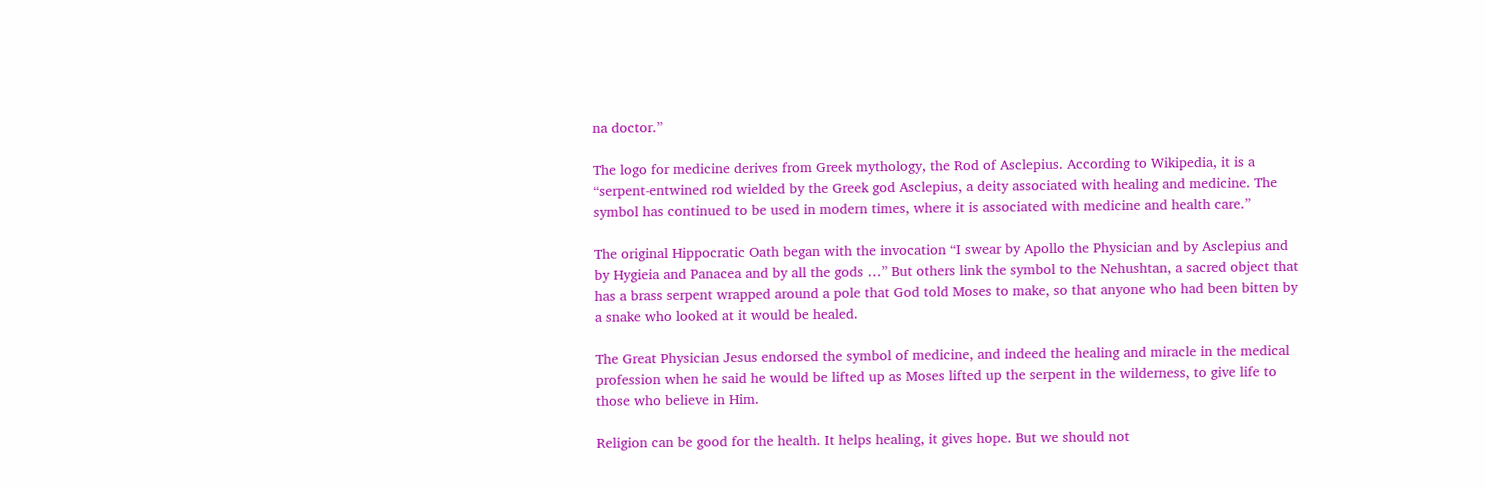na doctor.”

The logo for medicine derives from Greek mythology, the Rod of Asclepius. According to Wikipedia, it is a “serpent-entwined rod wielded by the Greek god Asclepius, a deity associated with healing and medicine. The symbol has continued to be used in modern times, where it is associated with medicine and health care.”

The original Hippocratic Oath began with the invocation “I swear by Apollo the Physician and by Asclepius and by Hygieia and Panacea and by all the gods …” But others link the symbol to the Nehushtan, a sacred object that has a brass serpent wrapped around a pole that God told Moses to make, so that anyone who had been bitten by a snake who looked at it would be healed.

The Great Physician Jesus endorsed the symbol of medicine, and indeed the healing and miracle in the medical profession when he said he would be lifted up as Moses lifted up the serpent in the wilderness, to give life to those who believe in Him.

Religion can be good for the health. It helps healing, it gives hope. But we should not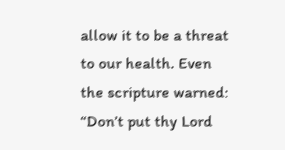allow it to be a threat to our health. Even the scripture warned: “Don’t put thy Lord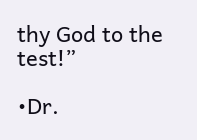thy God to the test!”

•Dr.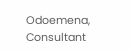Odoemena, Consultant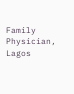Family Physician, Lagos